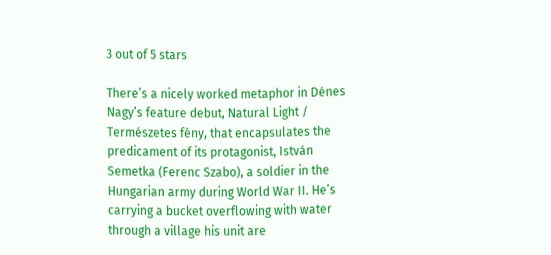3 out of 5 stars

There’s a nicely worked metaphor in Dénes Nagy’s feature debut, Natural Light / Természetes fény, that encapsulates the predicament of its protagonist, István Semetka (Ferenc Szabo), a soldier in the Hungarian army during World War II. He’s carrying a bucket overflowing with water through a village his unit are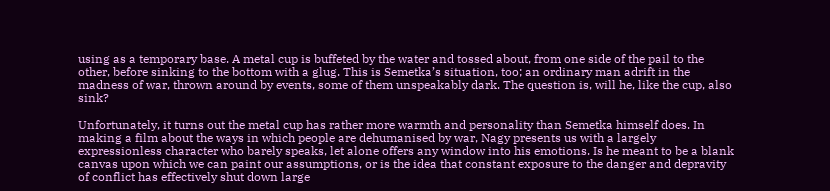using as a temporary base. A metal cup is buffeted by the water and tossed about, from one side of the pail to the other, before sinking to the bottom with a glug. This is Semetka’s situation, too; an ordinary man adrift in the madness of war, thrown around by events, some of them unspeakably dark. The question is, will he, like the cup, also sink?

Unfortunately, it turns out the metal cup has rather more warmth and personality than Semetka himself does. In making a film about the ways in which people are dehumanised by war, Nagy presents us with a largely expressionless character who barely speaks, let alone offers any window into his emotions. Is he meant to be a blank canvas upon which we can paint our assumptions, or is the idea that constant exposure to the danger and depravity of conflict has effectively shut down large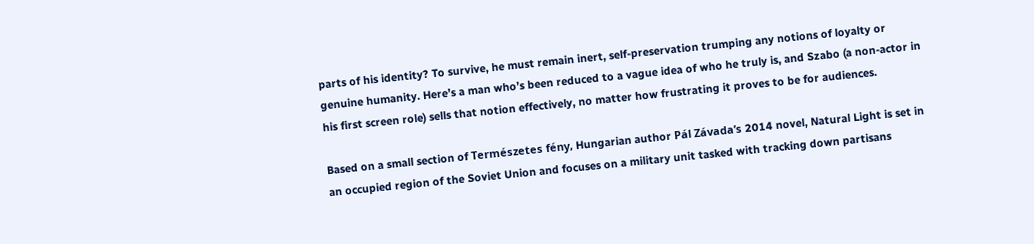parts of his identity? To survive, he must remain inert, self-preservation trumping any notions of loyalty or genuine humanity. Here’s a man who’s been reduced to a vague idea of who he truly is, and Szabo (a non-actor in his first screen role) sells that notion effectively, no matter how frustrating it proves to be for audiences.

Based on a small section of Természetes fény, Hungarian author Pál Závada’s 2014 novel, Natural Light is set in an occupied region of the Soviet Union and focuses on a military unit tasked with tracking down partisans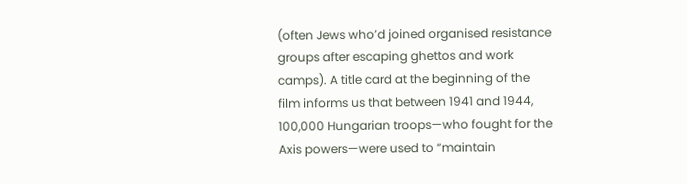(often Jews who’d joined organised resistance groups after escaping ghettos and work camps). A title card at the beginning of the film informs us that between 1941 and 1944, 100,000 Hungarian troops—who fought for the Axis powers—were used to “maintain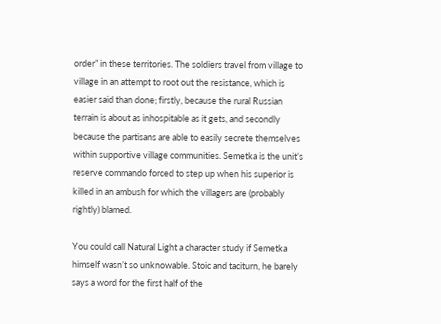order” in these territories. The soldiers travel from village to village in an attempt to root out the resistance, which is easier said than done; firstly, because the rural Russian terrain is about as inhospitable as it gets, and secondly because the partisans are able to easily secrete themselves within supportive village communities. Semetka is the unit’s reserve commando forced to step up when his superior is killed in an ambush for which the villagers are (probably rightly) blamed.

You could call Natural Light a character study if Semetka himself wasn’t so unknowable. Stoic and taciturn, he barely says a word for the first half of the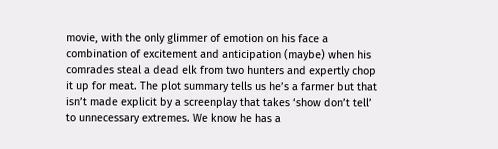movie, with the only glimmer of emotion on his face a combination of excitement and anticipation (maybe) when his comrades steal a dead elk from two hunters and expertly chop it up for meat. The plot summary tells us he’s a farmer but that isn’t made explicit by a screenplay that takes ‘show don’t tell’ to unnecessary extremes. We know he has a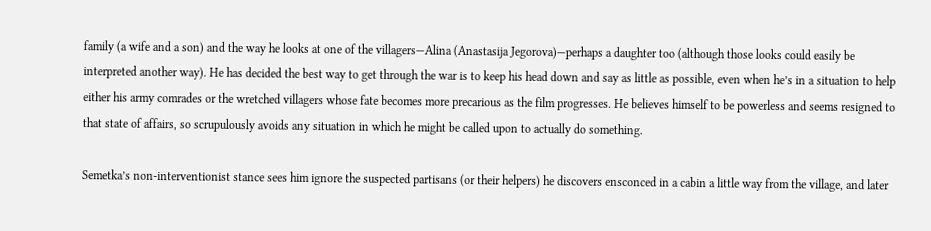family (a wife and a son) and the way he looks at one of the villagers—Alina (Anastasija Jegorova)—perhaps a daughter too (although those looks could easily be interpreted another way). He has decided the best way to get through the war is to keep his head down and say as little as possible, even when he’s in a situation to help either his army comrades or the wretched villagers whose fate becomes more precarious as the film progresses. He believes himself to be powerless and seems resigned to that state of affairs, so scrupulously avoids any situation in which he might be called upon to actually do something.

Semetka’s non-interventionist stance sees him ignore the suspected partisans (or their helpers) he discovers ensconced in a cabin a little way from the village, and later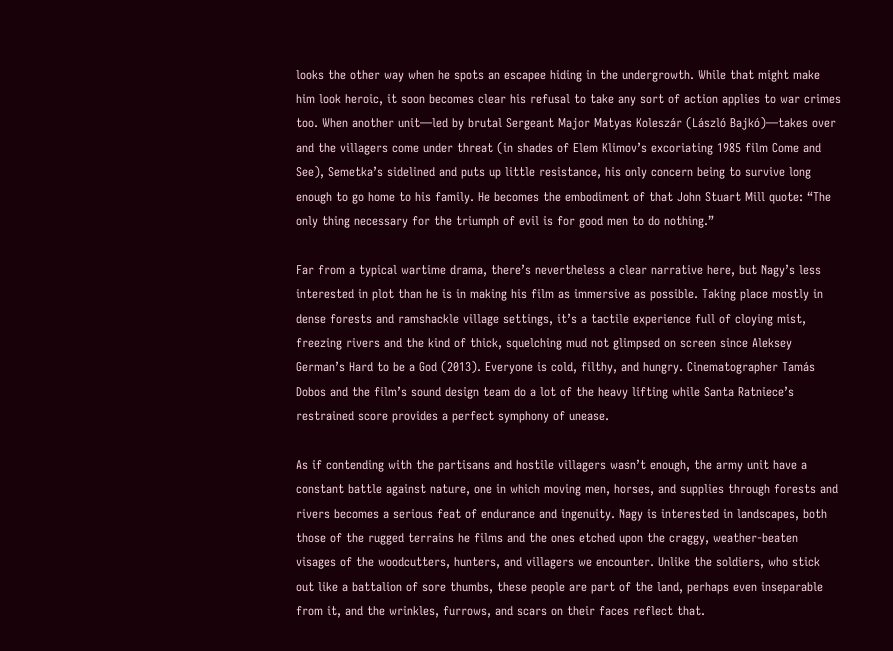looks the other way when he spots an escapee hiding in the undergrowth. While that might make him look heroic, it soon becomes clear his refusal to take any sort of action applies to war crimes too. When another unit—led by brutal Sergeant Major Matyas Koleszár (László Bajkó)—takes over and the villagers come under threat (in shades of Elem Klimov’s excoriating 1985 film Come and See), Semetka’s sidelined and puts up little resistance, his only concern being to survive long enough to go home to his family. He becomes the embodiment of that John Stuart Mill quote: “The only thing necessary for the triumph of evil is for good men to do nothing.”

Far from a typical wartime drama, there’s nevertheless a clear narrative here, but Nagy’s less interested in plot than he is in making his film as immersive as possible. Taking place mostly in dense forests and ramshackle village settings, it’s a tactile experience full of cloying mist, freezing rivers and the kind of thick, squelching mud not glimpsed on screen since Aleksey German’s Hard to be a God (2013). Everyone is cold, filthy, and hungry. Cinematographer Tamás Dobos and the film’s sound design team do a lot of the heavy lifting while Santa Ratniece’s restrained score provides a perfect symphony of unease.

As if contending with the partisans and hostile villagers wasn’t enough, the army unit have a constant battle against nature, one in which moving men, horses, and supplies through forests and rivers becomes a serious feat of endurance and ingenuity. Nagy is interested in landscapes, both those of the rugged terrains he films and the ones etched upon the craggy, weather-beaten visages of the woodcutters, hunters, and villagers we encounter. Unlike the soldiers, who stick out like a battalion of sore thumbs, these people are part of the land, perhaps even inseparable from it, and the wrinkles, furrows, and scars on their faces reflect that.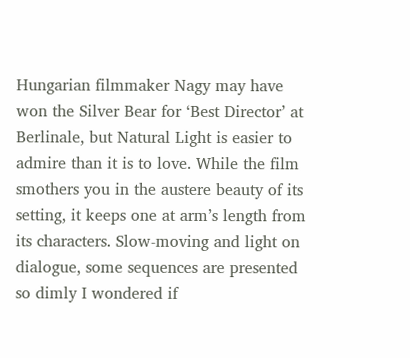Hungarian filmmaker Nagy may have won the Silver Bear for ‘Best Director’ at Berlinale, but Natural Light is easier to admire than it is to love. While the film smothers you in the austere beauty of its setting, it keeps one at arm’s length from its characters. Slow-moving and light on dialogue, some sequences are presented so dimly I wondered if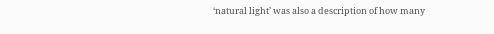‘natural light’ was also a description of how many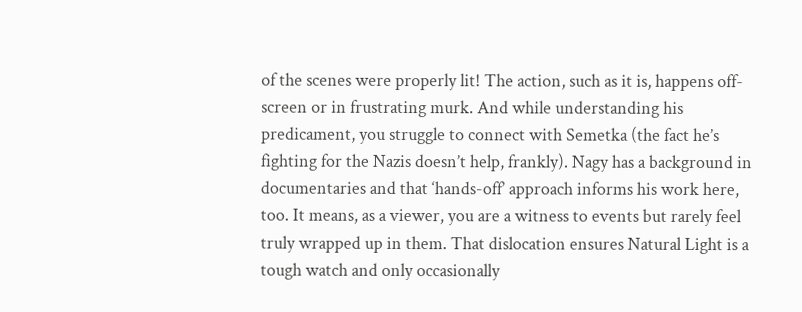of the scenes were properly lit! The action, such as it is, happens off-screen or in frustrating murk. And while understanding his predicament, you struggle to connect with Semetka (the fact he’s fighting for the Nazis doesn’t help, frankly). Nagy has a background in documentaries and that ‘hands-off’ approach informs his work here, too. It means, as a viewer, you are a witness to events but rarely feel truly wrapped up in them. That dislocation ensures Natural Light is a tough watch and only occasionally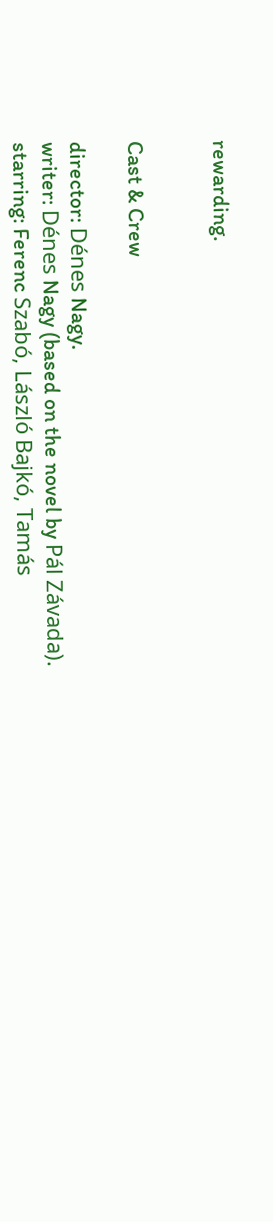rewarding.


Cast & Crew

director: Dénes Nagy.
writer: Dénes Nagy (based on the novel by Pál Závada).
starring: Ferenc Szabó, László Bajkó, Tamás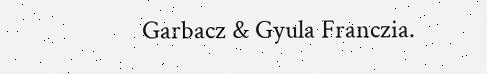Garbacz & Gyula Franczia.